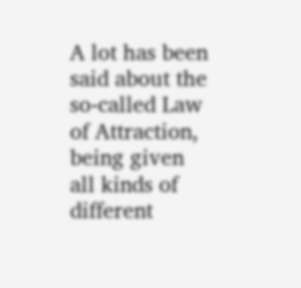A lot has been said about the so-called Law of Attraction, being given all kinds of different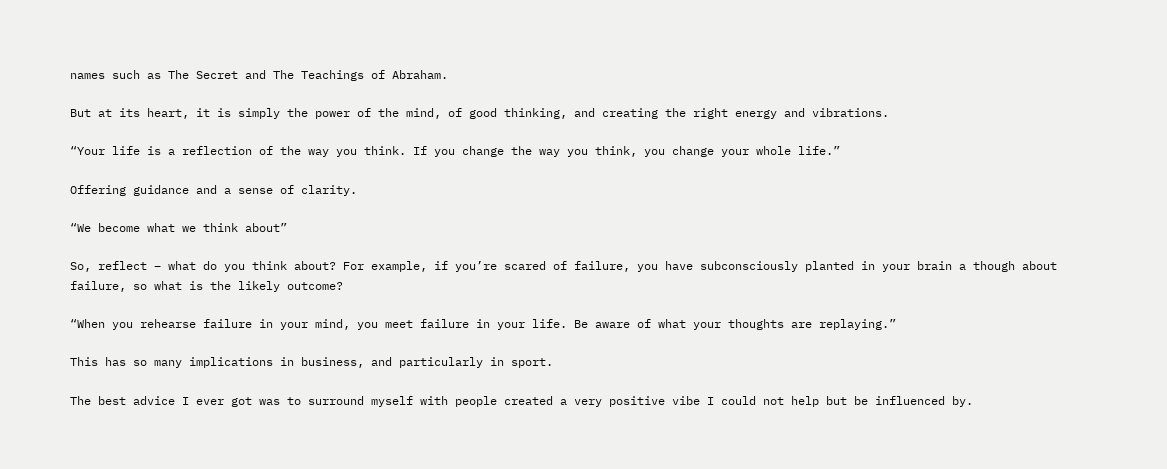names such as The Secret and The Teachings of Abraham.

But at its heart, it is simply the power of the mind, of good thinking, and creating the right energy and vibrations.

“Your life is a reflection of the way you think. If you change the way you think, you change your whole life.”

Offering guidance and a sense of clarity.

“We become what we think about”

So, reflect – what do you think about? For example, if you’re scared of failure, you have subconsciously planted in your brain a though about failure, so what is the likely outcome?

“When you rehearse failure in your mind, you meet failure in your life. Be aware of what your thoughts are replaying.”

This has so many implications in business, and particularly in sport.

The best advice I ever got was to surround myself with people created a very positive vibe I could not help but be influenced by.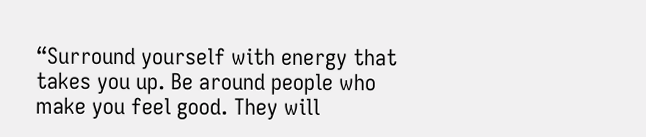“Surround yourself with energy that takes you up. Be around people who make you feel good. They will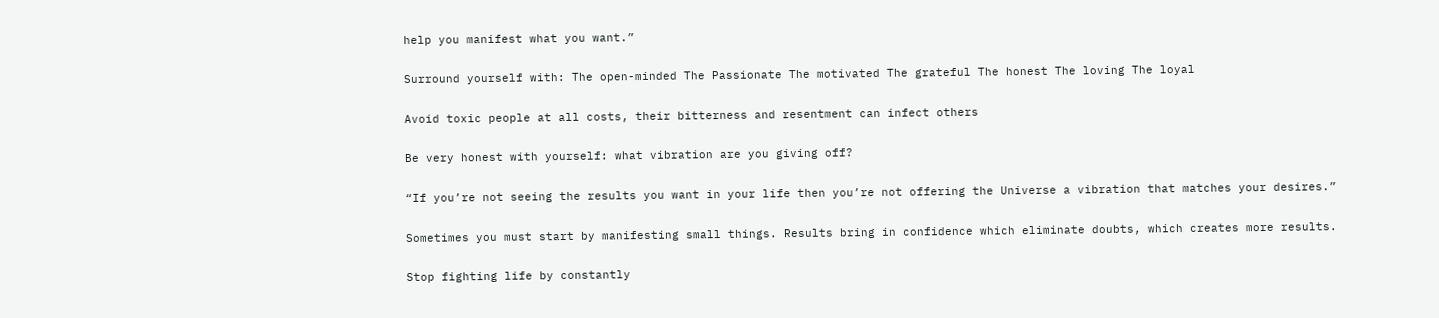help you manifest what you want.”

Surround yourself with: The open-minded The Passionate The motivated The grateful The honest The loving The loyal

Avoid toxic people at all costs, their bitterness and resentment can infect others

Be very honest with yourself: what vibration are you giving off?

“If you’re not seeing the results you want in your life then you’re not offering the Universe a vibration that matches your desires.”

Sometimes you must start by manifesting small things. Results bring in confidence which eliminate doubts, which creates more results.

Stop fighting life by constantly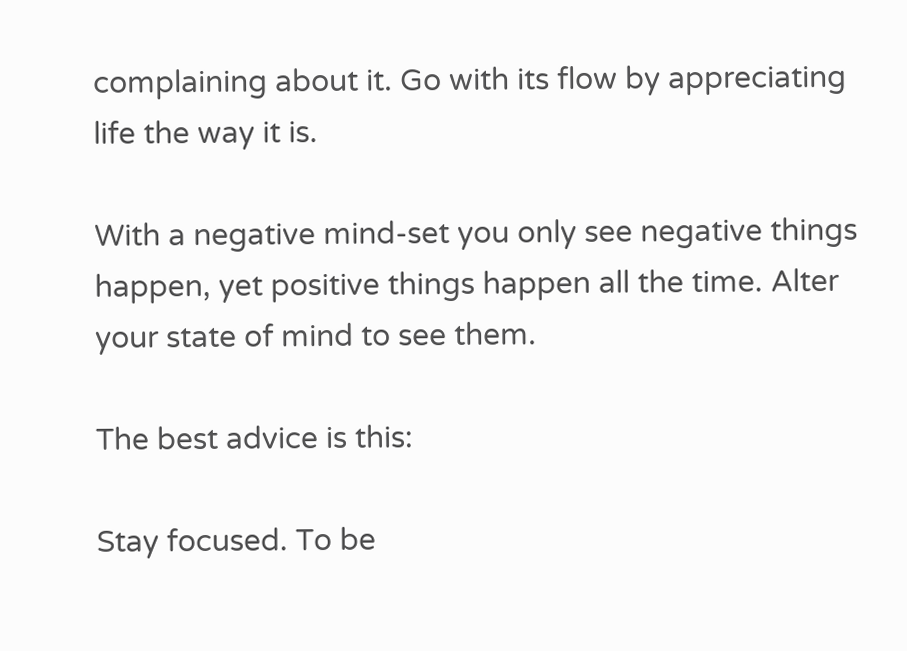complaining about it. Go with its flow by appreciating life the way it is.

With a negative mind-set you only see negative things happen, yet positive things happen all the time. Alter your state of mind to see them.

The best advice is this:

Stay focused. To be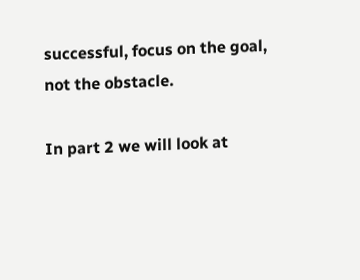successful, focus on the goal, not the obstacle.

In part 2 we will look at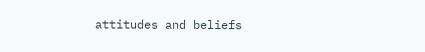attitudes and beliefs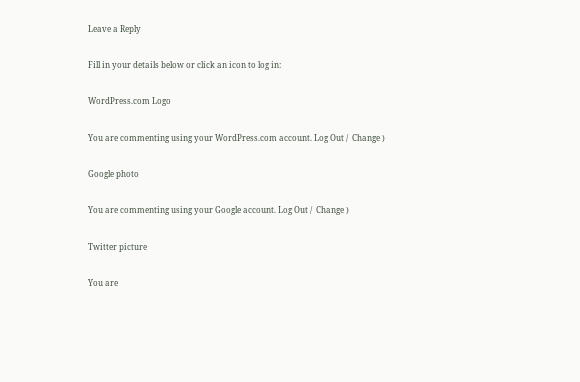Leave a Reply

Fill in your details below or click an icon to log in:

WordPress.com Logo

You are commenting using your WordPress.com account. Log Out /  Change )

Google photo

You are commenting using your Google account. Log Out /  Change )

Twitter picture

You are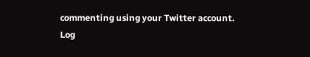commenting using your Twitter account. Log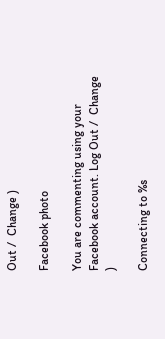Out /  Change )

Facebook photo

You are commenting using your Facebook account. Log Out /  Change )

Connecting to %s